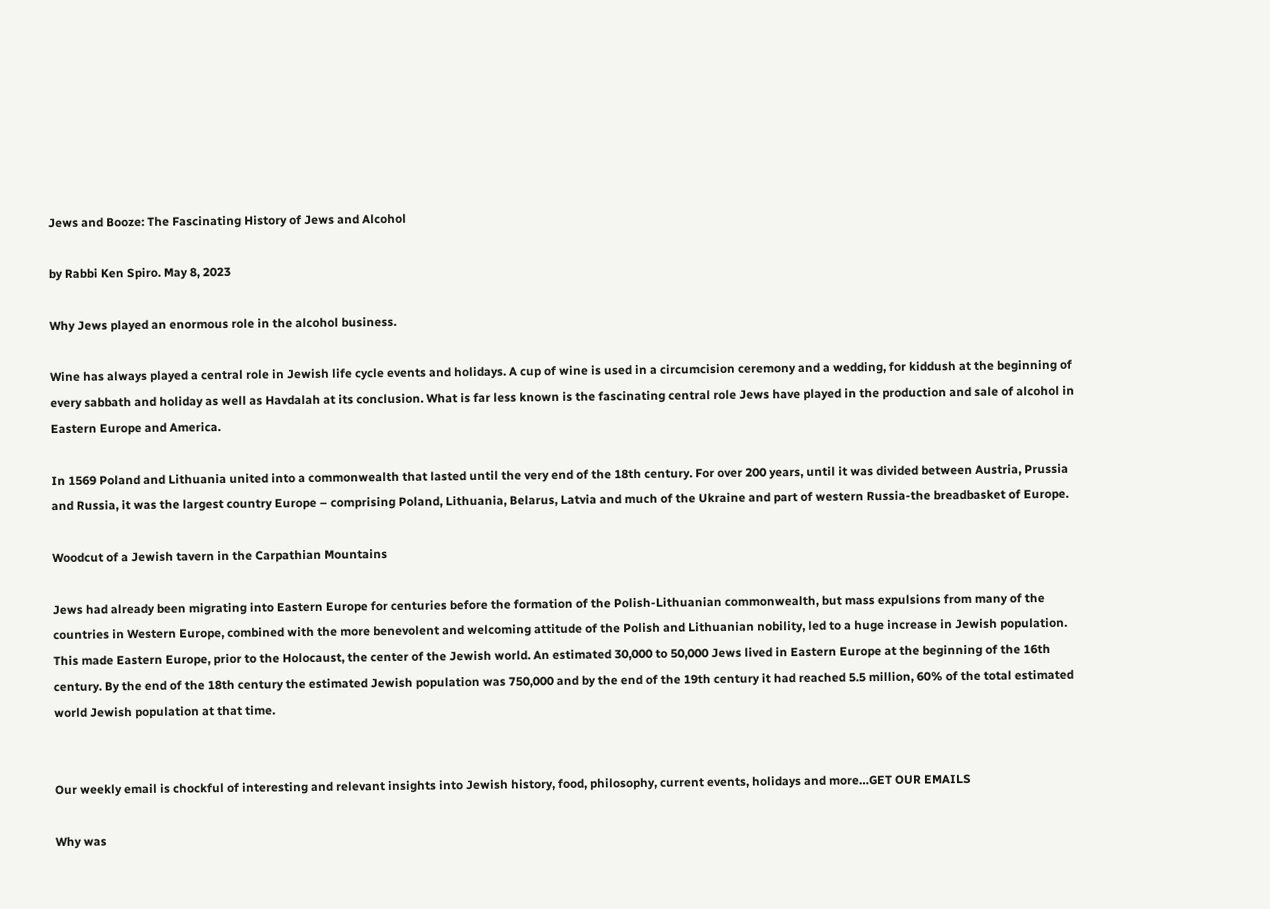Jews and Booze: The Fascinating History of Jews and Alcohol

by Rabbi Ken Spiro. May 8, 2023

Why Jews played an enormous role in the alcohol business.

Wine has always played a central role in Jewish life cycle events and holidays. A cup of wine is used in a circumcision ceremony and a wedding, for kiddush at the beginning of every sabbath and holiday as well as Havdalah at its conclusion. What is far less known is the fascinating central role Jews have played in the production and sale of alcohol in Eastern Europe and America.

In 1569 Poland and Lithuania united into a commonwealth that lasted until the very end of the 18th century. For over 200 years, until it was divided between Austria, Prussia and Russia, it was the largest country Europe – comprising Poland, Lithuania, Belarus, Latvia and much of the Ukraine and part of western Russia-the breadbasket of Europe.

Woodcut of a Jewish tavern in the Carpathian Mountains

Jews had already been migrating into Eastern Europe for centuries before the formation of the Polish-Lithuanian commonwealth, but mass expulsions from many of the countries in Western Europe, combined with the more benevolent and welcoming attitude of the Polish and Lithuanian nobility, led to a huge increase in Jewish population. This made Eastern Europe, prior to the Holocaust, the center of the Jewish world. An estimated 30,000 to 50,000 Jews lived in Eastern Europe at the beginning of the 16th century. By the end of the 18th century the estimated Jewish population was 750,000 and by the end of the 19th century it had reached 5.5 million, 60% of the total estimated world Jewish population at that time.


Our weekly email is chockful of interesting and relevant insights into Jewish history, food, philosophy, current events, holidays and more…GET OUR EMAILS

Why was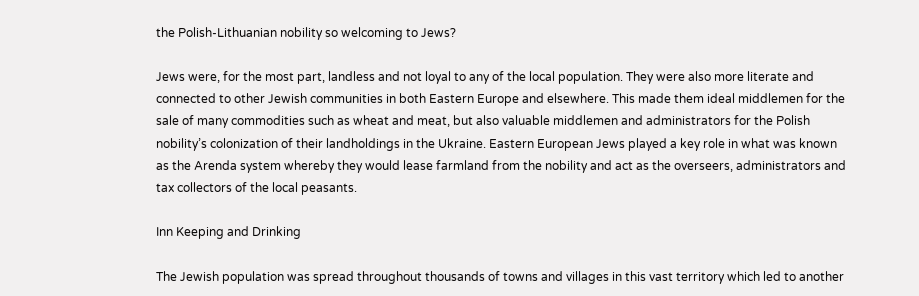the Polish-Lithuanian nobility so welcoming to Jews?

Jews were, for the most part, landless and not loyal to any of the local population. They were also more literate and connected to other Jewish communities in both Eastern Europe and elsewhere. This made them ideal middlemen for the sale of many commodities such as wheat and meat, but also valuable middlemen and administrators for the Polish nobility’s colonization of their landholdings in the Ukraine. Eastern European Jews played a key role in what was known as the Arenda system whereby they would lease farmland from the nobility and act as the overseers, administrators and tax collectors of the local peasants.

Inn Keeping and Drinking

The Jewish population was spread throughout thousands of towns and villages in this vast territory which led to another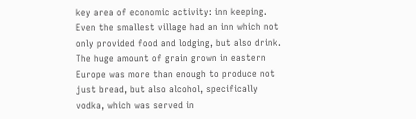key area of economic activity: inn keeping. Even the smallest village had an inn which not only provided food and lodging, but also drink. The huge amount of grain grown in eastern Europe was more than enough to produce not just bread, but also alcohol, specifically vodka, which was served in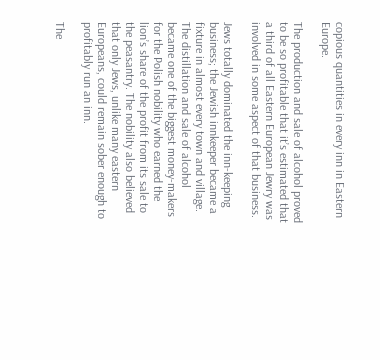copious quantities in every inn in Eastern Europe.

The production and sale of alcohol proved to be so profitable that it’s estimated that a third of all Eastern European Jewry was involved in some aspect of that business.

Jews totally dominated the inn-keeping business; the Jewish innkeeper became a fixture in almost every town and village. The distillation and sale of alcohol became one of the biggest money-makers for the Polish nobility who earned the lion’s share of the profit from its sale to the peasantry. The nobility also believed that only Jews, unlike many eastern Europeans, could remain sober enough to profitably run an inn.

The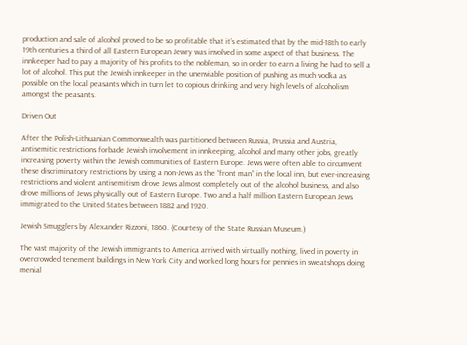production and sale of alcohol proved to be so profitable that it’s estimated that by the mid-18th to early 19th centuries a third of all Eastern European Jewry was involved in some aspect of that business. The innkeeper had to pay a majority of his profits to the nobleman, so in order to earn a living he had to sell a lot of alcohol. This put the Jewish innkeeper in the unenviable position of pushing as much vodka as possible on the local peasants which in turn let to copious drinking and very high levels of alcoholism amongst the peasants.

Driven Out

After the Polish-Lithuanian Commonwealth was partitioned between Russia, Prussia and Austria, antisemitic restrictions forbade Jewish involvement in innkeeping, alcohol and many other jobs, greatly increasing poverty within the Jewish communities of Eastern Europe. Jews were often able to circumvent these discriminatory restrictions by using a non-Jews as the “front man” in the local inn, but ever-increasing restrictions and violent antisemitism drove Jews almost completely out of the alcohol business, and also drove millions of Jews physically out of Eastern Europe. Two and a half million Eastern European Jews immigrated to the United States between 1882 and 1920.

Jewish Smugglers by Alexander Rizzoni, 1860. (Courtesy of the State Russian Museum.)

The vast majority of the Jewish immigrants to America arrived with virtually nothing, lived in poverty in overcrowded tenement buildings in New York City and worked long hours for pennies in sweatshops doing menial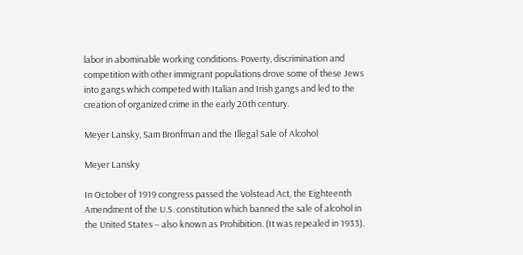labor in abominable working conditions. Poverty, discrimination and competition with other immigrant populations drove some of these Jews into gangs which competed with Italian and Irish gangs and led to the creation of organized crime in the early 20th century.

Meyer Lansky, Sam Bronfman and the Illegal Sale of Alcohol

Meyer Lansky

In October of 1919 congress passed the Volstead Act, the Eighteenth Amendment of the U.S. constitution which banned the sale of alcohol in the United States – also known as Prohibition. (It was repealed in 1933).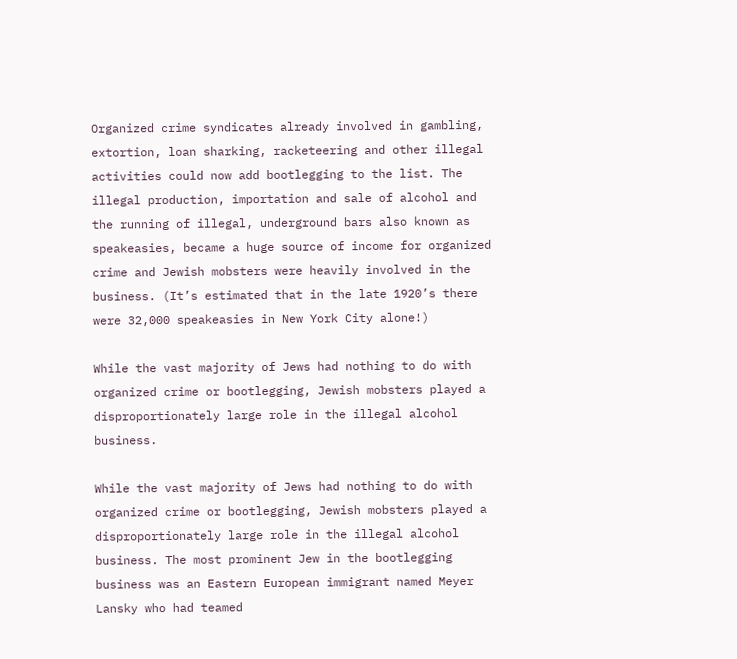Organized crime syndicates already involved in gambling, extortion, loan sharking, racketeering and other illegal activities could now add bootlegging to the list. The illegal production, importation and sale of alcohol and the running of illegal, underground bars also known as speakeasies, became a huge source of income for organized crime and Jewish mobsters were heavily involved in the business. (It’s estimated that in the late 1920’s there were 32,000 speakeasies in New York City alone!)

While the vast majority of Jews had nothing to do with organized crime or bootlegging, Jewish mobsters played a disproportionately large role in the illegal alcohol business.

While the vast majority of Jews had nothing to do with organized crime or bootlegging, Jewish mobsters played a disproportionately large role in the illegal alcohol business. The most prominent Jew in the bootlegging business was an Eastern European immigrant named Meyer Lansky who had teamed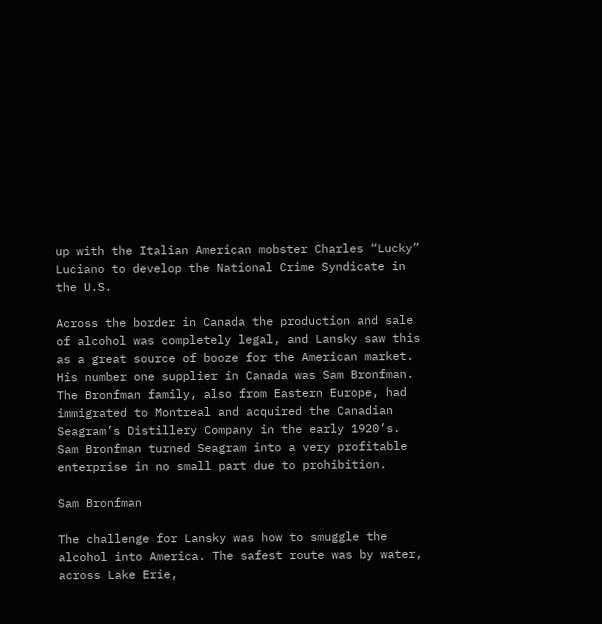up with the Italian American mobster Charles “Lucky” Luciano to develop the National Crime Syndicate in the U.S.

Across the border in Canada the production and sale of alcohol was completely legal, and Lansky saw this as a great source of booze for the American market. His number one supplier in Canada was Sam Bronfman. The Bronfman family, also from Eastern Europe, had immigrated to Montreal and acquired the Canadian Seagram’s Distillery Company in the early 1920’s. Sam Bronfman turned Seagram into a very profitable enterprise in no small part due to prohibition.

Sam Bronfman

The challenge for Lansky was how to smuggle the alcohol into America. The safest route was by water, across Lake Erie,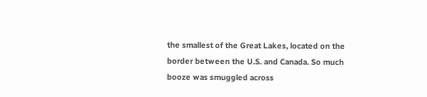the smallest of the Great Lakes, located on the border between the U.S. and Canada. So much booze was smuggled across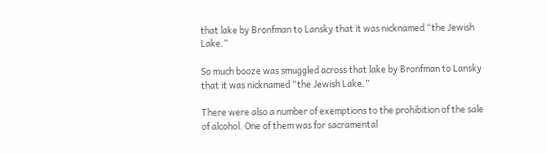that lake by Bronfman to Lansky that it was nicknamed “the Jewish Lake.”

So much booze was smuggled across that lake by Bronfman to Lansky that it was nicknamed “the Jewish Lake.”

There were also a number of exemptions to the prohibition of the sale of alcohol. One of them was for sacramental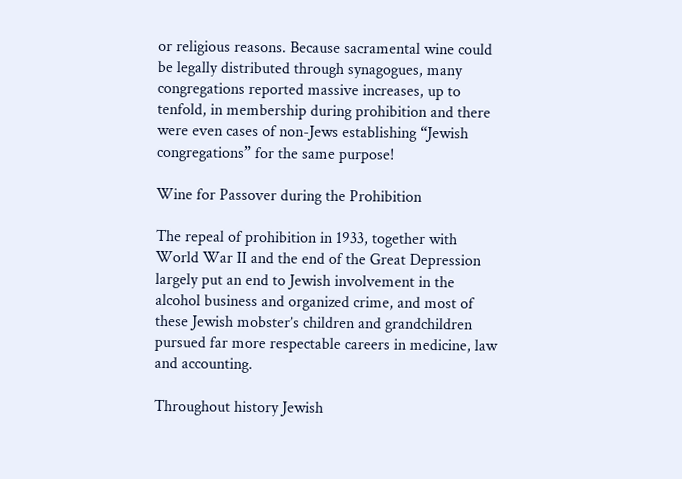or religious reasons. Because sacramental wine could be legally distributed through synagogues, many congregations reported massive increases, up to tenfold, in membership during prohibition and there were even cases of non-Jews establishing “Jewish congregations” for the same purpose!

Wine for Passover during the Prohibition

The repeal of prohibition in 1933, together with World War II and the end of the Great Depression largely put an end to Jewish involvement in the alcohol business and organized crime, and most of these Jewish mobster’s children and grandchildren pursued far more respectable careers in medicine, law and accounting.

Throughout history Jewish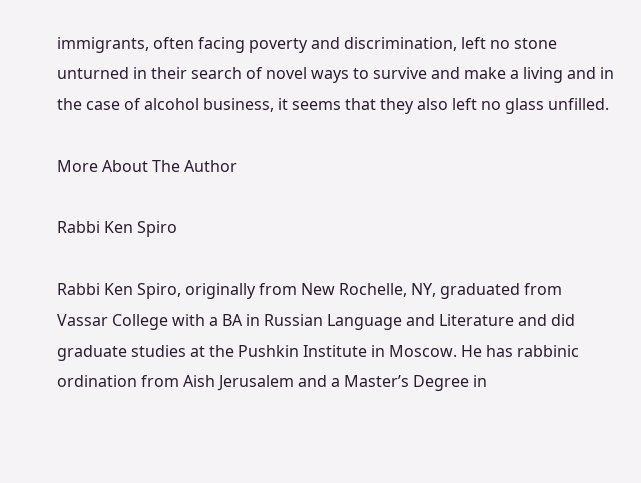immigrants, often facing poverty and discrimination, left no stone unturned in their search of novel ways to survive and make a living and in the case of alcohol business, it seems that they also left no glass unfilled.

More About The Author

Rabbi Ken Spiro

Rabbi Ken Spiro, originally from New Rochelle, NY, graduated from Vassar College with a BA in Russian Language and Literature and did graduate studies at the Pushkin Institute in Moscow. He has rabbinic ordination from Aish Jerusalem and a Master’s Degree in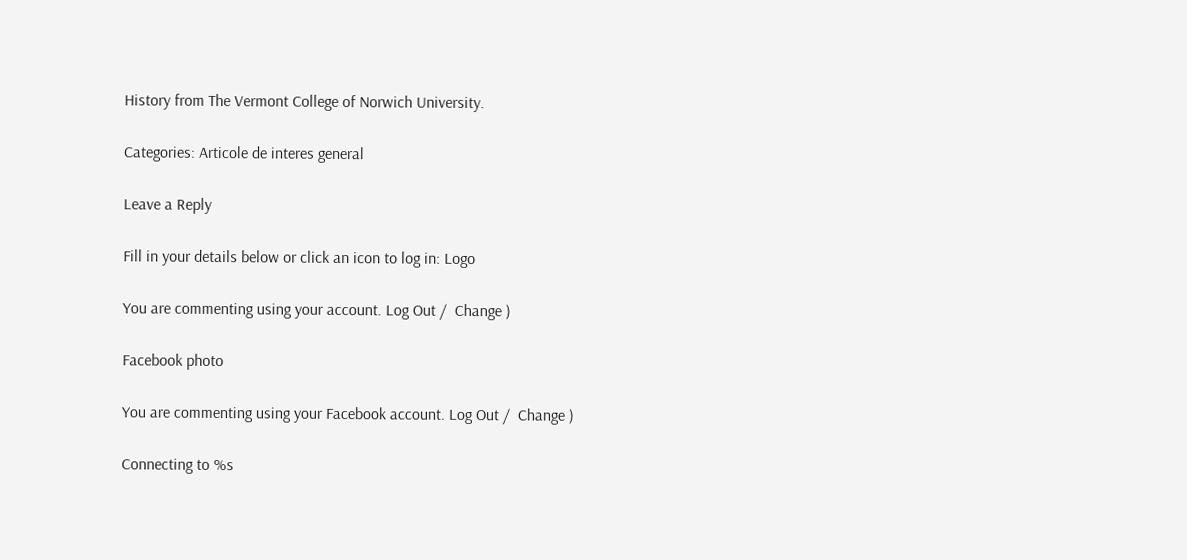History from The Vermont College of Norwich University.

Categories: Articole de interes general

Leave a Reply

Fill in your details below or click an icon to log in: Logo

You are commenting using your account. Log Out /  Change )

Facebook photo

You are commenting using your Facebook account. Log Out /  Change )

Connecting to %s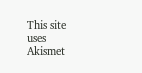This site uses Akismet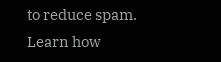to reduce spam. Learn how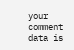your comment data is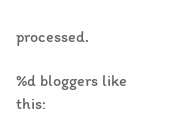processed.

%d bloggers like this: